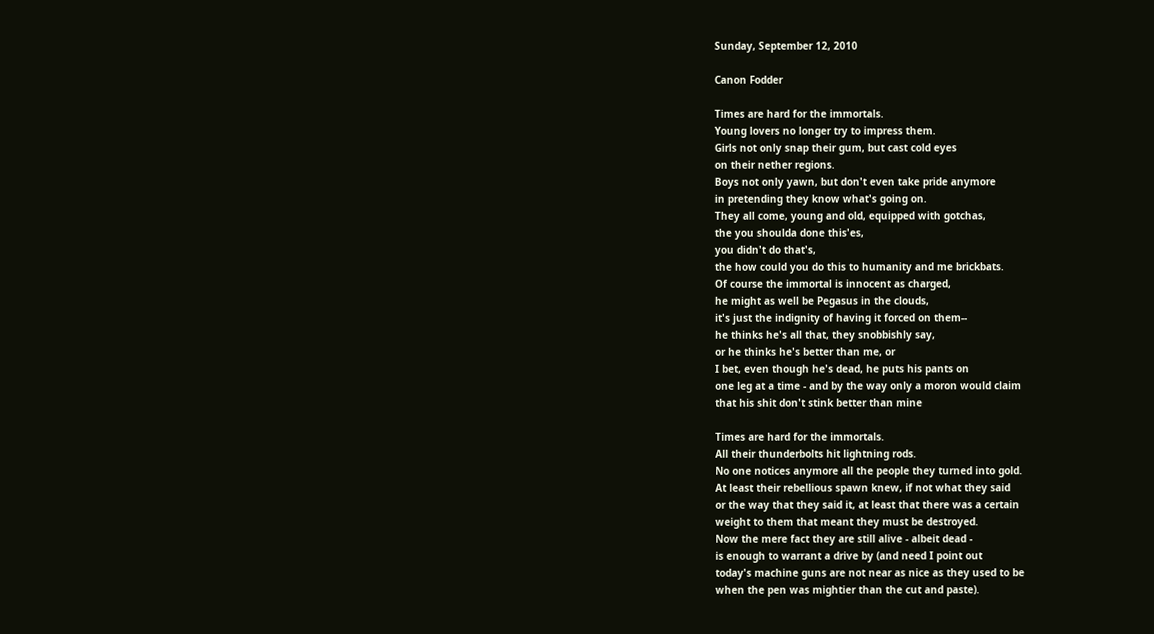Sunday, September 12, 2010

Canon Fodder

Times are hard for the immortals.
Young lovers no longer try to impress them.
Girls not only snap their gum, but cast cold eyes
on their nether regions.
Boys not only yawn, but don't even take pride anymore
in pretending they know what's going on.
They all come, young and old, equipped with gotchas,
the you shoulda done this'es,
you didn't do that's,
the how could you do this to humanity and me brickbats.
Of course the immortal is innocent as charged,
he might as well be Pegasus in the clouds,
it's just the indignity of having it forced on them--
he thinks he's all that, they snobbishly say,
or he thinks he's better than me, or
I bet, even though he's dead, he puts his pants on
one leg at a time - and by the way only a moron would claim
that his shit don't stink better than mine

Times are hard for the immortals.
All their thunderbolts hit lightning rods.
No one notices anymore all the people they turned into gold.
At least their rebellious spawn knew, if not what they said
or the way that they said it, at least that there was a certain
weight to them that meant they must be destroyed.
Now the mere fact they are still alive - albeit dead -
is enough to warrant a drive by (and need I point out
today's machine guns are not near as nice as they used to be
when the pen was mightier than the cut and paste).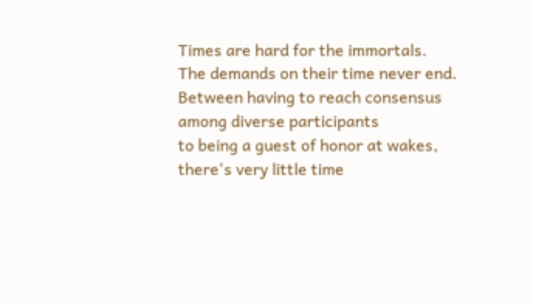Times are hard for the immortals.
The demands on their time never end.
Between having to reach consensus
among diverse participants
to being a guest of honor at wakes,
there's very little time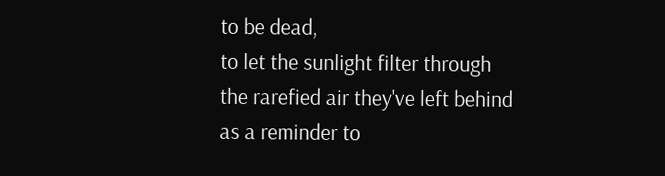to be dead,
to let the sunlight filter through
the rarefied air they've left behind
as a reminder to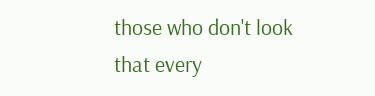those who don't look
that every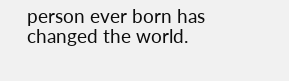person ever born has changed the world.